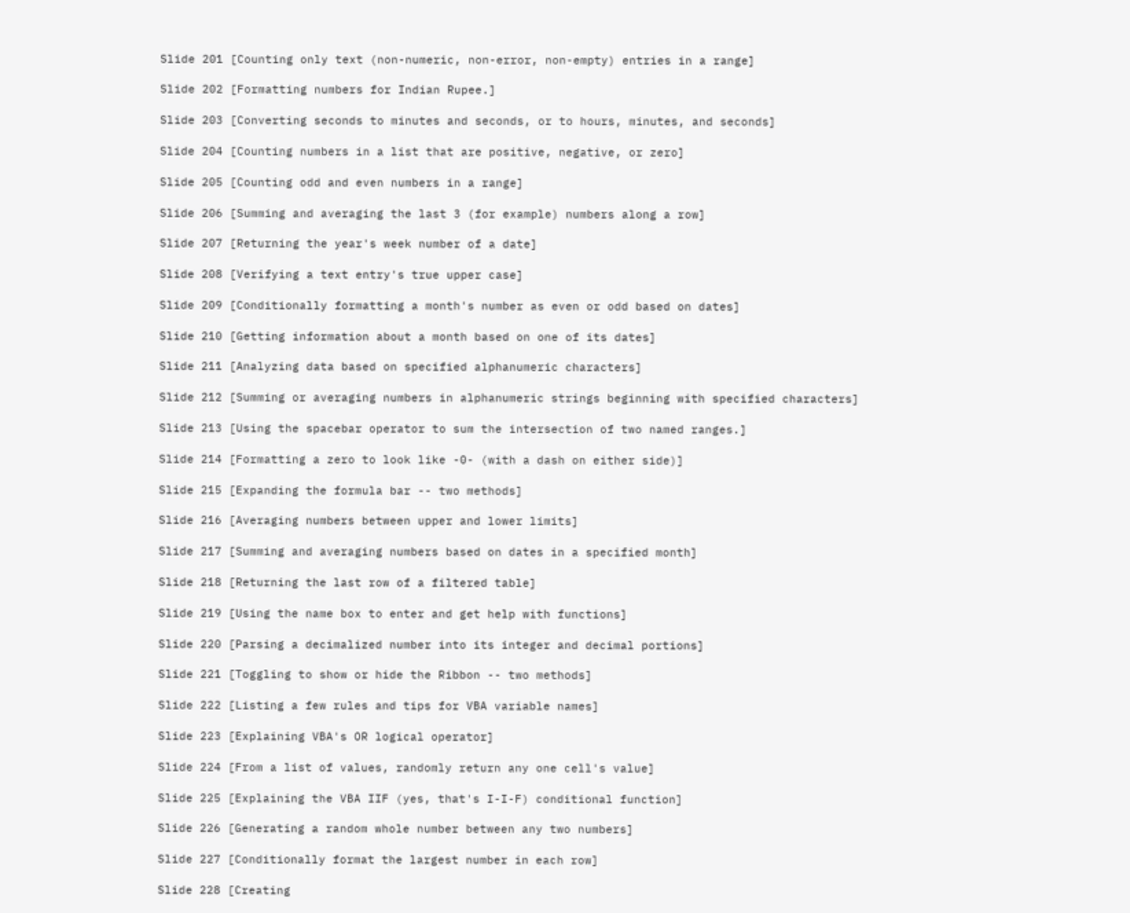Slide 201 [Counting only text (non-numeric, non-error, non-empty) entries in a range]

Slide 202 [Formatting numbers for Indian Rupee.]

Slide 203 [Converting seconds to minutes and seconds, or to hours, minutes, and seconds]

Slide 204 [Counting numbers in a list that are positive, negative, or zero]

Slide 205 [Counting odd and even numbers in a range]

Slide 206 [Summing and averaging the last 3 (for example) numbers along a row]

Slide 207 [Returning the year's week number of a date]

Slide 208 [Verifying a text entry's true upper case]

Slide 209 [Conditionally formatting a month's number as even or odd based on dates]

Slide 210 [Getting information about a month based on one of its dates]

Slide 211 [Analyzing data based on specified alphanumeric characters]

Slide 212 [Summing or averaging numbers in alphanumeric strings beginning with specified characters]

Slide 213 [Using the spacebar operator to sum the intersection of two named ranges.]

Slide 214 [Formatting a zero to look like -0- (with a dash on either side)]

Slide 215 [Expanding the formula bar -- two methods]

Slide 216 [Averaging numbers between upper and lower limits]

Slide 217 [Summing and averaging numbers based on dates in a specified month]

Slide 218 [Returning the last row of a filtered table]

Slide 219 [Using the name box to enter and get help with functions]

Slide 220 [Parsing a decimalized number into its integer and decimal portions]

Slide 221 [Toggling to show or hide the Ribbon -- two methods]

Slide 222 [Listing a few rules and tips for VBA variable names]

Slide 223 [Explaining VBA's OR logical operator]

Slide 224 [From a list of values, randomly return any one cell's value]

Slide 225 [Explaining the VBA IIF (yes, that's I-I-F) conditional function]

Slide 226 [Generating a random whole number between any two numbers]

Slide 227 [Conditionally format the largest number in each row]

Slide 228 [Creating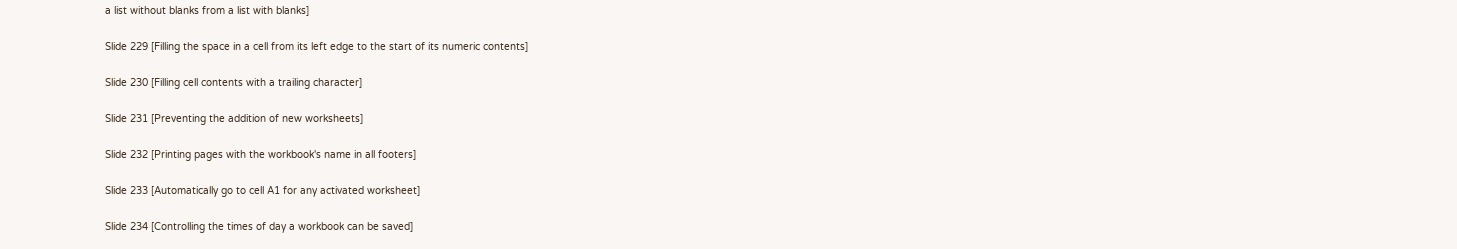a list without blanks from a list with blanks]

Slide 229 [Filling the space in a cell from its left edge to the start of its numeric contents]

Slide 230 [Filling cell contents with a trailing character]

Slide 231 [Preventing the addition of new worksheets]

Slide 232 [Printing pages with the workbook's name in all footers]

Slide 233 [Automatically go to cell A1 for any activated worksheet]

Slide 234 [Controlling the times of day a workbook can be saved]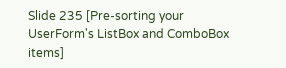Slide 235 [Pre-sorting your UserForm's ListBox and ComboBox items]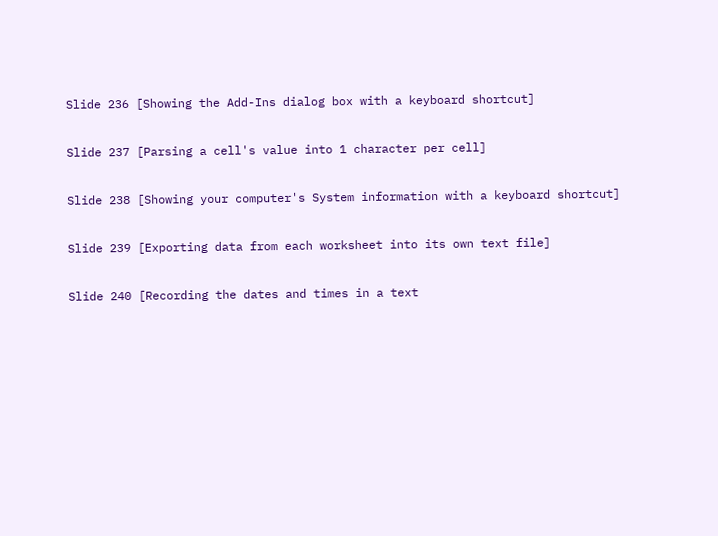Slide 236 [Showing the Add-Ins dialog box with a keyboard shortcut]

Slide 237 [Parsing a cell's value into 1 character per cell]

Slide 238 [Showing your computer's System information with a keyboard shortcut]

Slide 239 [Exporting data from each worksheet into its own text file]

Slide 240 [Recording the dates and times in a text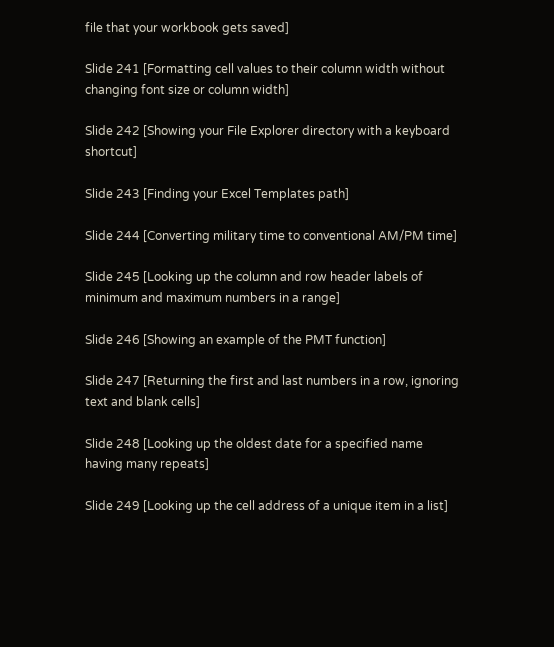file that your workbook gets saved]

Slide 241 [Formatting cell values to their column width without changing font size or column width]

Slide 242 [Showing your File Explorer directory with a keyboard shortcut]

Slide 243 [Finding your Excel Templates path]

Slide 244 [Converting military time to conventional AM/PM time]

Slide 245 [Looking up the column and row header labels of minimum and maximum numbers in a range]

Slide 246 [Showing an example of the PMT function]

Slide 247 [Returning the first and last numbers in a row, ignoring text and blank cells]

Slide 248 [Looking up the oldest date for a specified name having many repeats]

Slide 249 [Looking up the cell address of a unique item in a list]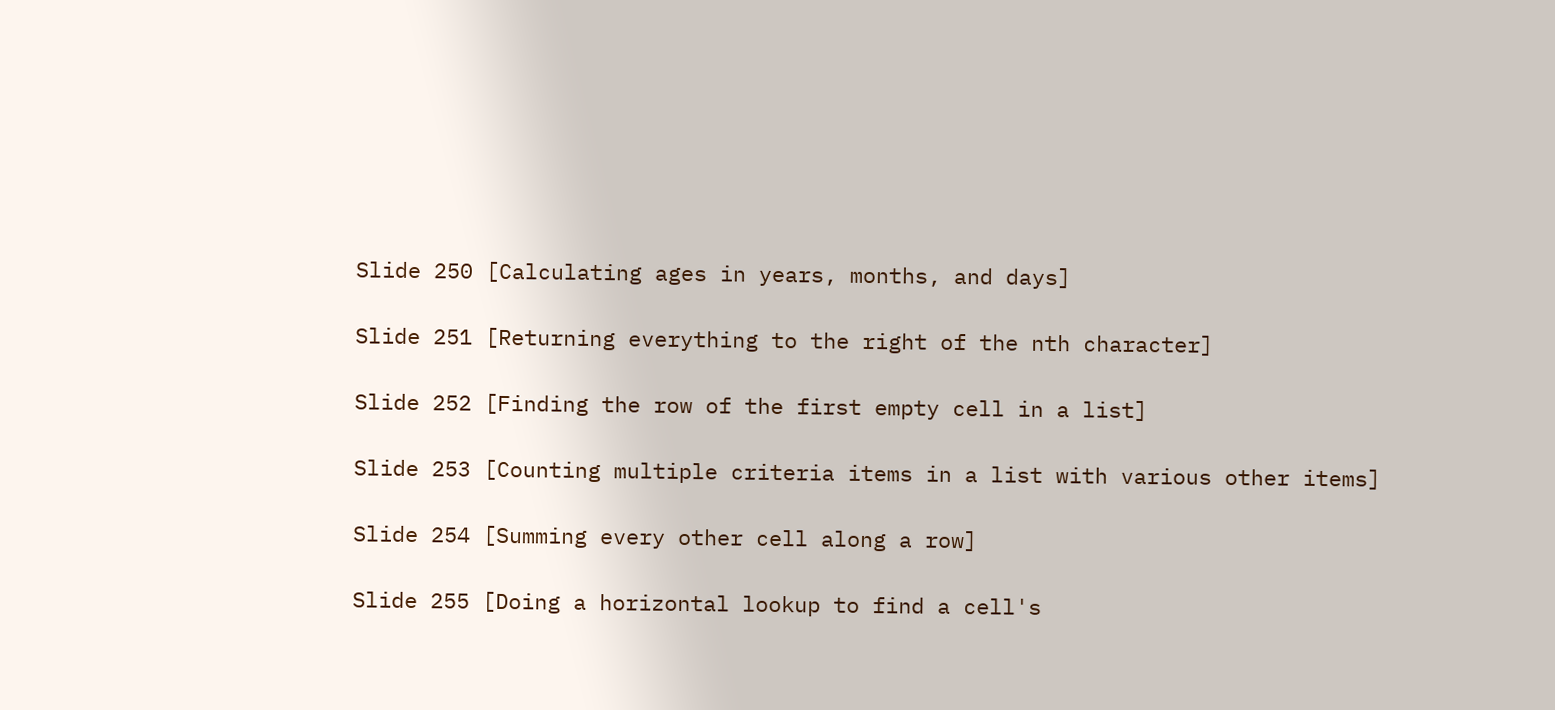Slide 250 [Calculating ages in years, months, and days]

Slide 251 [Returning everything to the right of the nth character]

Slide 252 [Finding the row of the first empty cell in a list]

Slide 253 [Counting multiple criteria items in a list with various other items]

Slide 254 [Summing every other cell along a row]

Slide 255 [Doing a horizontal lookup to find a cell's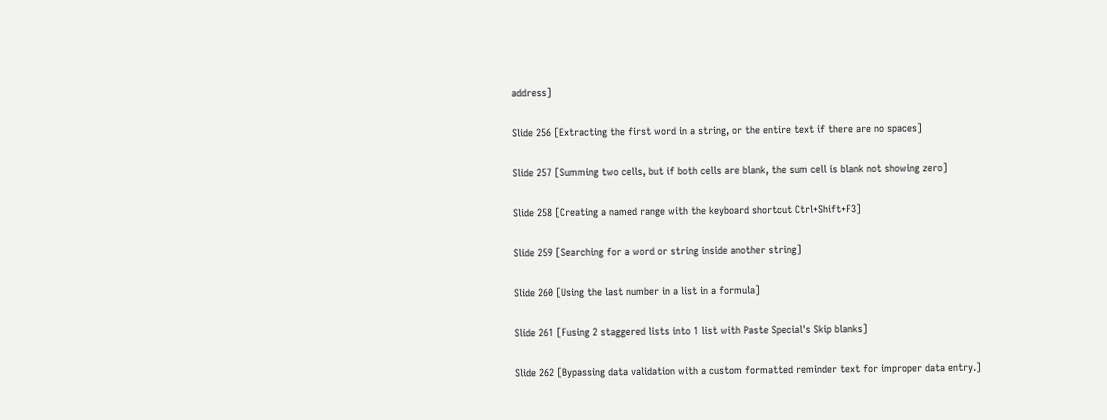address]

Slide 256 [Extracting the first word in a string, or the entire text if there are no spaces]

Slide 257 [Summing two cells, but if both cells are blank, the sum cell is blank not showing zero]

Slide 258 [Creating a named range with the keyboard shortcut Ctrl+Shift+F3]

Slide 259 [Searching for a word or string inside another string]

Slide 260 [Using the last number in a list in a formula]

Slide 261 [Fusing 2 staggered lists into 1 list with Paste Special's Skip blanks]

Slide 262 [Bypassing data validation with a custom formatted reminder text for improper data entry.]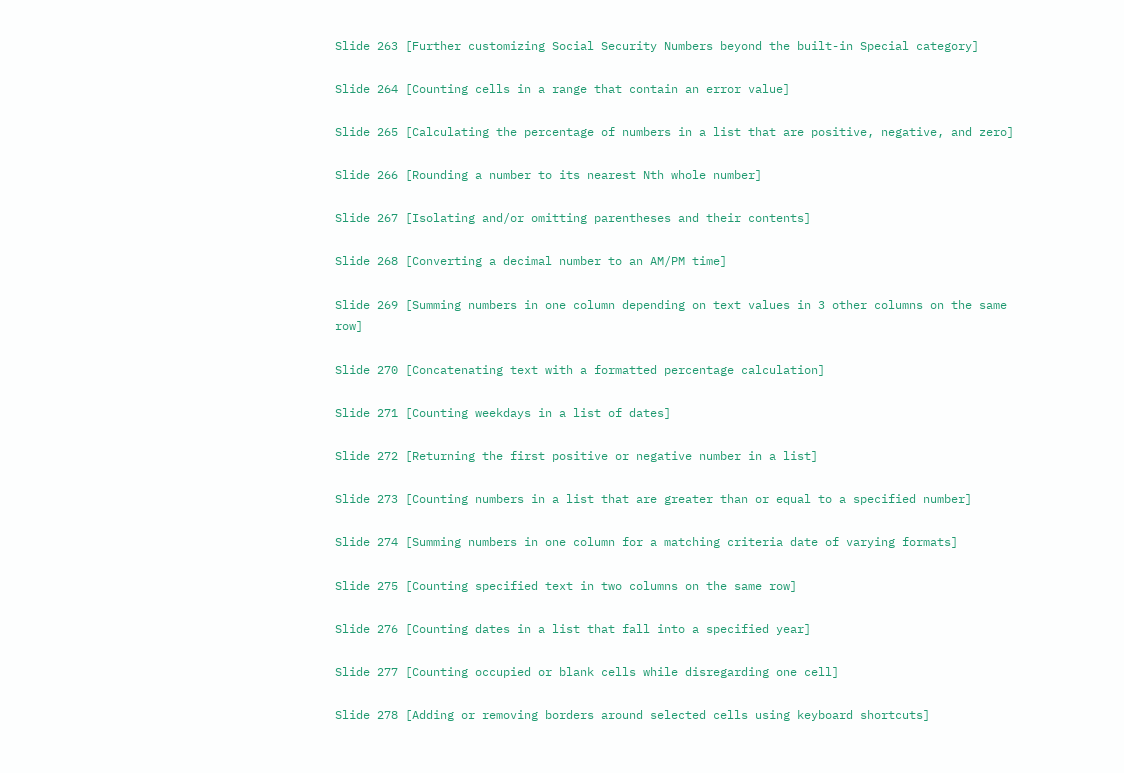Slide 263 [Further customizing Social Security Numbers beyond the built-in Special category]

Slide 264 [Counting cells in a range that contain an error value]

Slide 265 [Calculating the percentage of numbers in a list that are positive, negative, and zero]

Slide 266 [Rounding a number to its nearest Nth whole number]

Slide 267 [Isolating and/or omitting parentheses and their contents]

Slide 268 [Converting a decimal number to an AM/PM time]

Slide 269 [Summing numbers in one column depending on text values in 3 other columns on the same row]

Slide 270 [Concatenating text with a formatted percentage calculation]

Slide 271 [Counting weekdays in a list of dates]

Slide 272 [Returning the first positive or negative number in a list]

Slide 273 [Counting numbers in a list that are greater than or equal to a specified number]

Slide 274 [Summing numbers in one column for a matching criteria date of varying formats]

Slide 275 [Counting specified text in two columns on the same row]

Slide 276 [Counting dates in a list that fall into a specified year]

Slide 277 [Counting occupied or blank cells while disregarding one cell]

Slide 278 [Adding or removing borders around selected cells using keyboard shortcuts]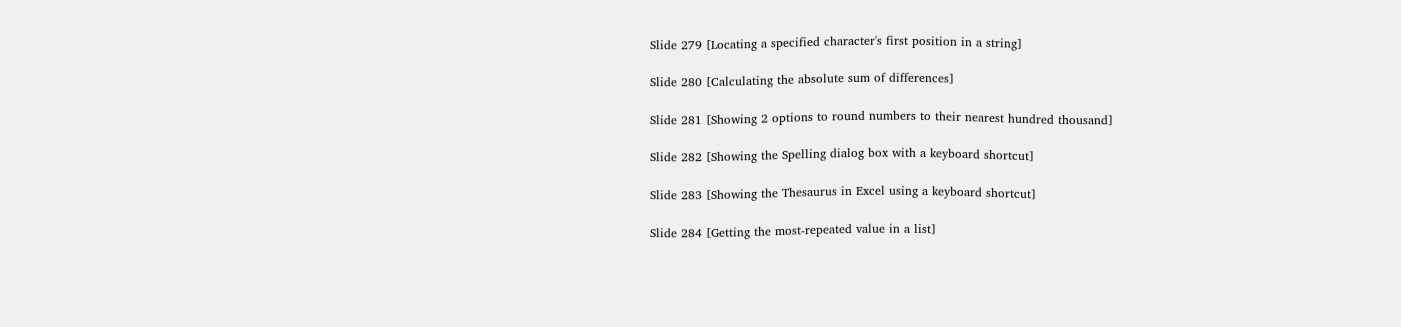Slide 279 [Locating a specified character's first position in a string]

Slide 280 [Calculating the absolute sum of differences]

Slide 281 [Showing 2 options to round numbers to their nearest hundred thousand]

Slide 282 [Showing the Spelling dialog box with a keyboard shortcut]

Slide 283 [Showing the Thesaurus in Excel using a keyboard shortcut]

Slide 284 [Getting the most-repeated value in a list]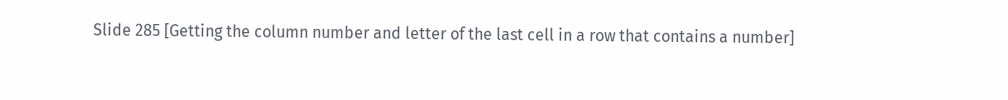Slide 285 [Getting the column number and letter of the last cell in a row that contains a number]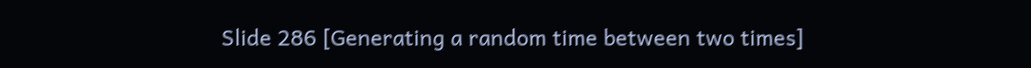Slide 286 [Generating a random time between two times]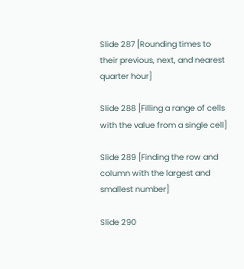Slide 287 [Rounding times to their previous, next, and nearest quarter hour]

Slide 288 [Filling a range of cells with the value from a single cell]

Slide 289 [Finding the row and column with the largest and smallest number]

Slide 290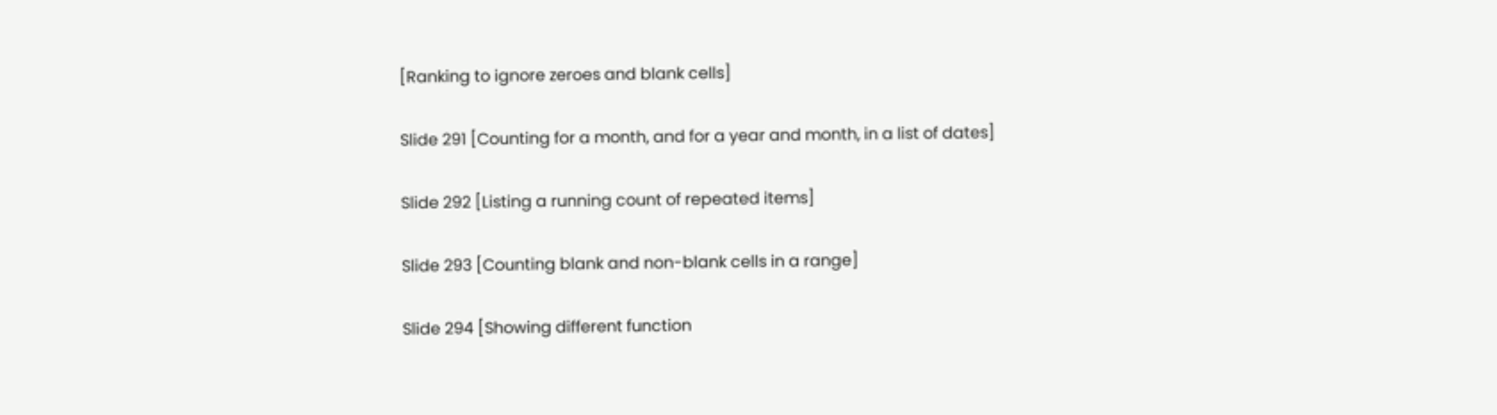[Ranking to ignore zeroes and blank cells]

Slide 291 [Counting for a month, and for a year and month, in a list of dates]

Slide 292 [Listing a running count of repeated items]

Slide 293 [Counting blank and non-blank cells in a range]

Slide 294 [Showing different function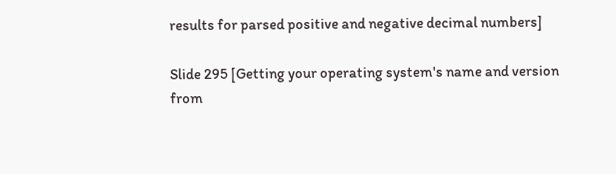results for parsed positive and negative decimal numbers]

Slide 295 [Getting your operating system's name and version from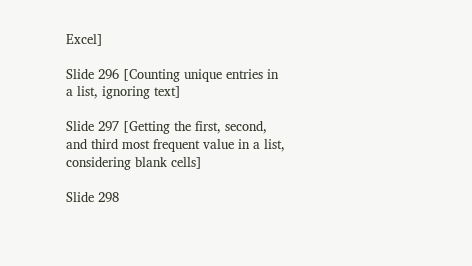Excel]

Slide 296 [Counting unique entries in a list, ignoring text]

Slide 297 [Getting the first, second, and third most frequent value in a list, considering blank cells]

Slide 298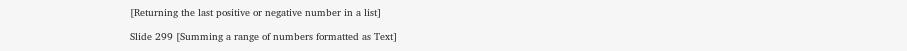[Returning the last positive or negative number in a list]

Slide 299 [Summing a range of numbers formatted as Text]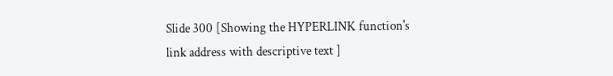Slide 300 [Showing the HYPERLINK function's link address with descriptive text ]